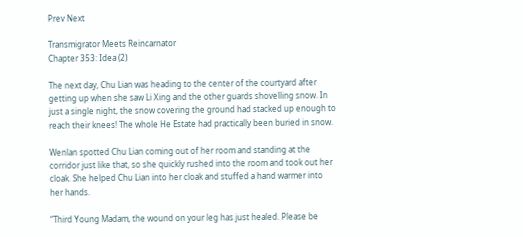Prev Next

Transmigrator Meets Reincarnator
Chapter 353: Idea (2)

The next day, Chu Lian was heading to the center of the courtyard after getting up when she saw Li Xing and the other guards shovelling snow. In just a single night, the snow covering the ground had stacked up enough to reach their knees! The whole He Estate had practically been buried in snow.

Wenlan spotted Chu Lian coming out of her room and standing at the corridor just like that, so she quickly rushed into the room and took out her cloak. She helped Chu Lian into her cloak and stuffed a hand warmer into her hands.

“Third Young Madam, the wound on your leg has just healed. Please be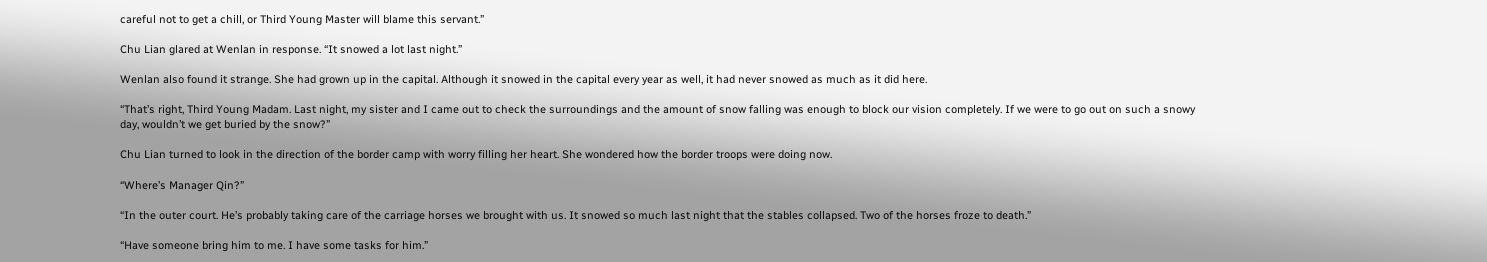careful not to get a chill, or Third Young Master will blame this servant.”

Chu Lian glared at Wenlan in response. “It snowed a lot last night.”

Wenlan also found it strange. She had grown up in the capital. Although it snowed in the capital every year as well, it had never snowed as much as it did here.

“That’s right, Third Young Madam. Last night, my sister and I came out to check the surroundings and the amount of snow falling was enough to block our vision completely. If we were to go out on such a snowy day, wouldn’t we get buried by the snow?”

Chu Lian turned to look in the direction of the border camp with worry filling her heart. She wondered how the border troops were doing now.

“Where’s Manager Qin?”

“In the outer court. He’s probably taking care of the carriage horses we brought with us. It snowed so much last night that the stables collapsed. Two of the horses froze to death.”

“Have someone bring him to me. I have some tasks for him.”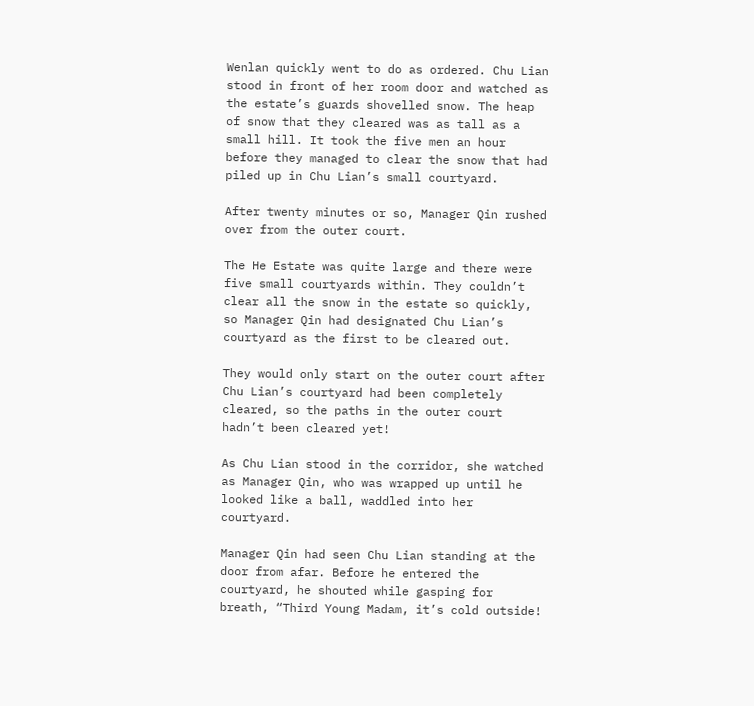Wenlan quickly went to do as ordered. Chu Lian stood in front of her room door and watched as the estate’s guards shovelled snow. The heap of snow that they cleared was as tall as a small hill. It took the five men an hour before they managed to clear the snow that had piled up in Chu Lian’s small courtyard.

After twenty minutes or so, Manager Qin rushed over from the outer court.

The He Estate was quite large and there were five small courtyards within. They couldn’t clear all the snow in the estate so quickly, so Manager Qin had designated Chu Lian’s courtyard as the first to be cleared out.

They would only start on the outer court after Chu Lian’s courtyard had been completely cleared, so the paths in the outer court hadn’t been cleared yet!

As Chu Lian stood in the corridor, she watched as Manager Qin, who was wrapped up until he looked like a ball, waddled into her courtyard.

Manager Qin had seen Chu Lian standing at the door from afar. Before he entered the courtyard, he shouted while gasping for breath, “Third Young Madam, it’s cold outside!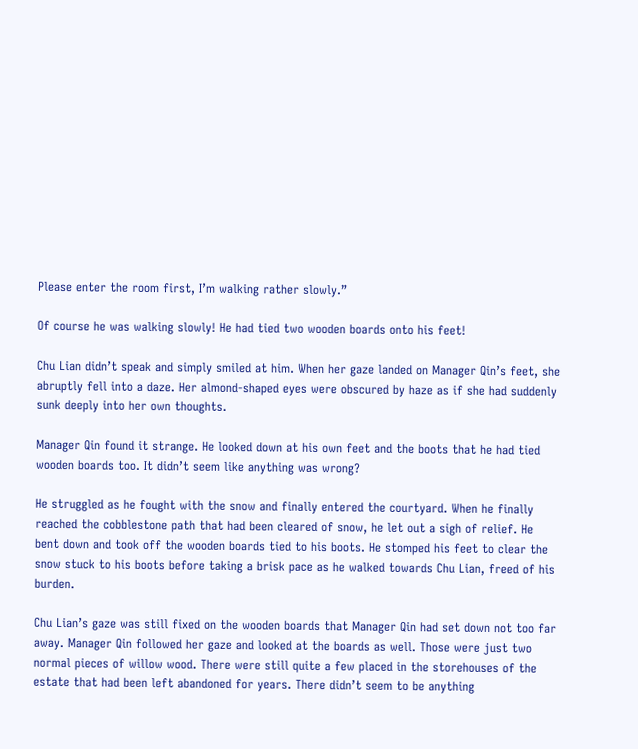Please enter the room first, I’m walking rather slowly.”

Of course he was walking slowly! He had tied two wooden boards onto his feet!

Chu Lian didn’t speak and simply smiled at him. When her gaze landed on Manager Qin’s feet, she abruptly fell into a daze. Her almond-shaped eyes were obscured by haze as if she had suddenly sunk deeply into her own thoughts.

Manager Qin found it strange. He looked down at his own feet and the boots that he had tied wooden boards too. It didn’t seem like anything was wrong?

He struggled as he fought with the snow and finally entered the courtyard. When he finally reached the cobblestone path that had been cleared of snow, he let out a sigh of relief. He bent down and took off the wooden boards tied to his boots. He stomped his feet to clear the snow stuck to his boots before taking a brisk pace as he walked towards Chu Lian, freed of his burden.

Chu Lian’s gaze was still fixed on the wooden boards that Manager Qin had set down not too far away. Manager Qin followed her gaze and looked at the boards as well. Those were just two normal pieces of willow wood. There were still quite a few placed in the storehouses of the estate that had been left abandoned for years. There didn’t seem to be anything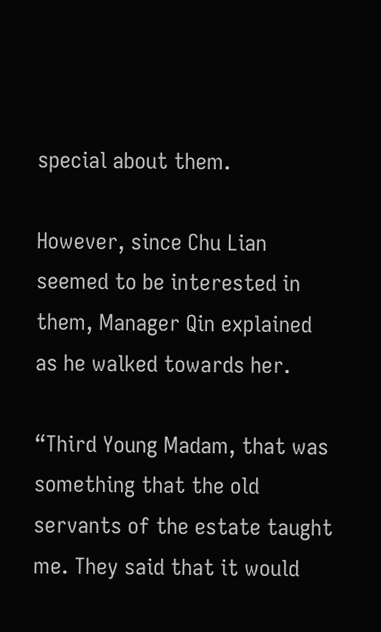special about them.

However, since Chu Lian seemed to be interested in them, Manager Qin explained as he walked towards her.

“Third Young Madam, that was something that the old servants of the estate taught me. They said that it would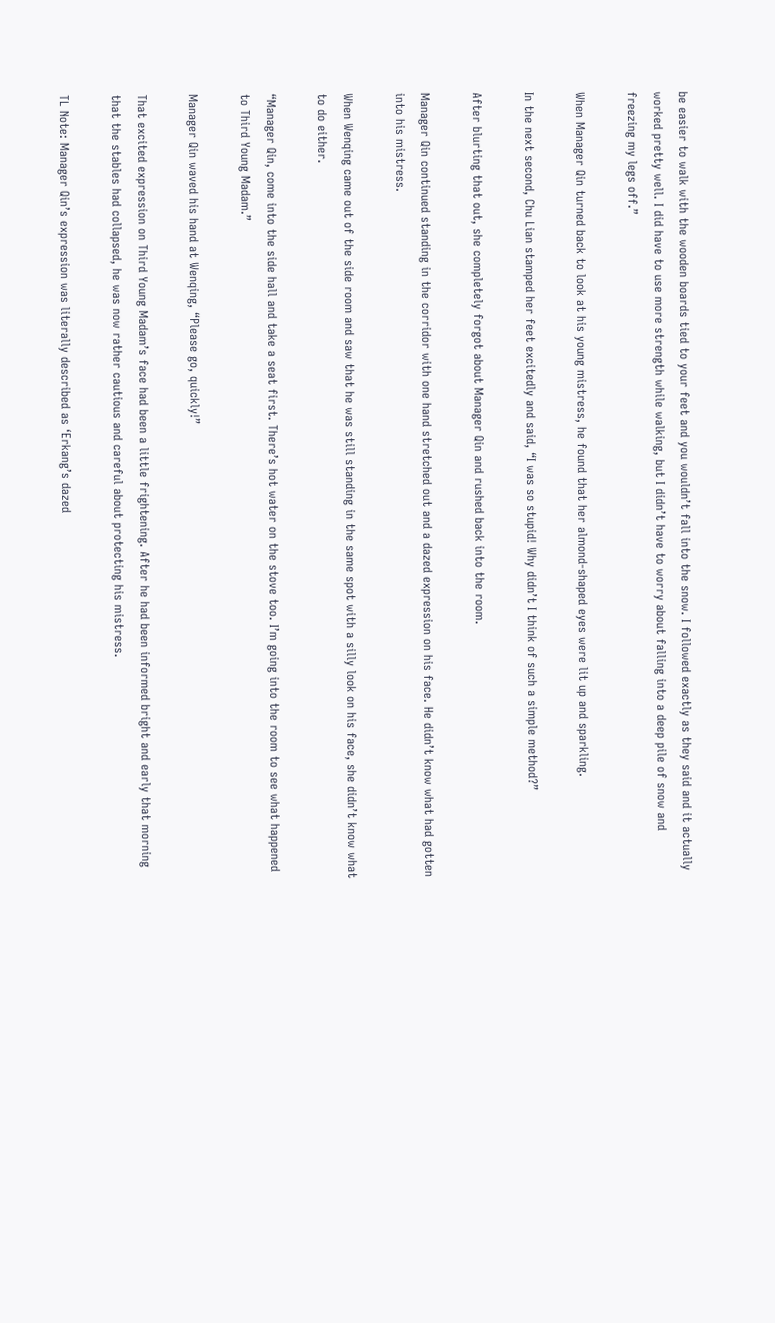be easier to walk with the wooden boards tied to your feet and you wouldn’t fall into the snow. I followed exactly as they said and it actually worked pretty well. I did have to use more strength while walking, but I didn’t have to worry about falling into a deep pile of snow and freezing my legs off.”

When Manager Qin turned back to look at his young mistress, he found that her almond-shaped eyes were lit up and sparkling.

In the next second, Chu Lian stamped her feet excitedly and said, “I was so stupid! Why didn’t I think of such a simple method?”

After blurting that out, she completely forgot about Manager Qin and rushed back into the room.

Manager Qin continued standing in the corridor with one hand stretched out and a dazed expression on his face. He didn’t know what had gotten into his mistress.

When Wenqing came out of the side room and saw that he was still standing in the same spot with a silly look on his face, she didn’t know what to do either.

“Manager Qin, come into the side hall and take a seat first. There’s hot water on the stove too. I’m going into the room to see what happened to Third Young Madam.”

Manager Qin waved his hand at Wenqing, “Please go, quickly!”

That excited expression on Third Young Madam’s face had been a little frightening. After he had been informed bright and early that morning that the stables had collapsed, he was now rather cautious and careful about protecting his mistress.

TL Note: Manager Qin’s expression was literally described as ‘Erkang’s dazed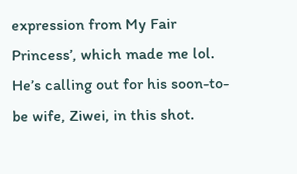expression from My Fair Princess’, which made me lol. He’s calling out for his soon-to-be wife, Ziwei, in this shot.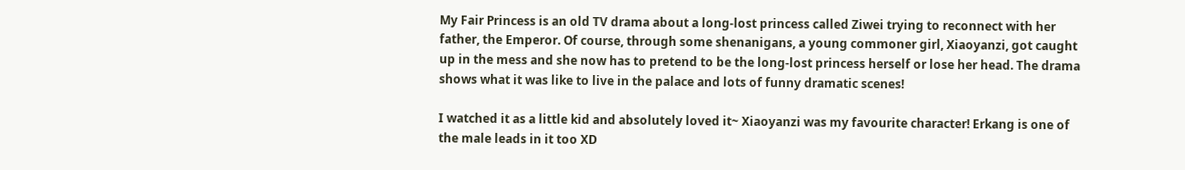My Fair Princess is an old TV drama about a long-lost princess called Ziwei trying to reconnect with her father, the Emperor. Of course, through some shenanigans, a young commoner girl, Xiaoyanzi, got caught up in the mess and she now has to pretend to be the long-lost princess herself or lose her head. The drama shows what it was like to live in the palace and lots of funny dramatic scenes!

I watched it as a little kid and absolutely loved it~ Xiaoyanzi was my favourite character! Erkang is one of the male leads in it too XD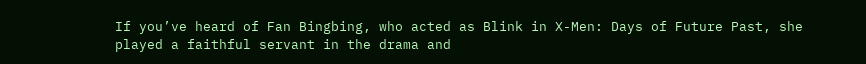If you’ve heard of Fan Bingbing, who acted as Blink in X-Men: Days of Future Past, she played a faithful servant in the drama and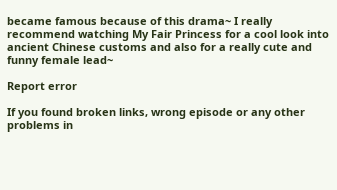became famous because of this drama~ I really recommend watching My Fair Princess for a cool look into ancient Chinese customs and also for a really cute and funny female lead~

Report error

If you found broken links, wrong episode or any other problems in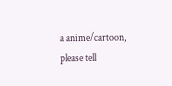a anime/cartoon, please tell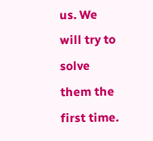us. We will try to solve them the first time.